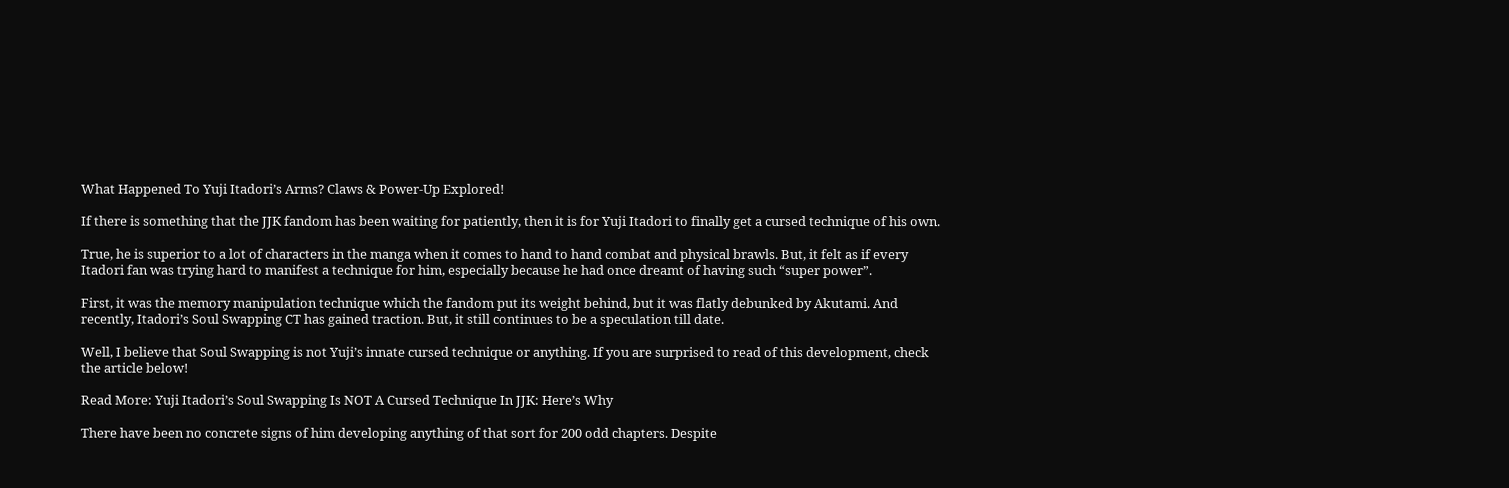What Happened To Yuji Itadori’s Arms? Claws & Power-Up Explored!

If there is something that the JJK fandom has been waiting for patiently, then it is for Yuji Itadori to finally get a cursed technique of his own.

True, he is superior to a lot of characters in the manga when it comes to hand to hand combat and physical brawls. But, it felt as if every Itadori fan was trying hard to manifest a technique for him, especially because he had once dreamt of having such “super power”.

First, it was the memory manipulation technique which the fandom put its weight behind, but it was flatly debunked by Akutami. And recently, Itadori’s Soul Swapping CT has gained traction. But, it still continues to be a speculation till date.

Well, I believe that Soul Swapping is not Yuji’s innate cursed technique or anything. If you are surprised to read of this development, check the article below!

Read More: Yuji Itadori’s Soul Swapping Is NOT A Cursed Technique In JJK: Here’s Why

There have been no concrete signs of him developing anything of that sort for 200 odd chapters. Despite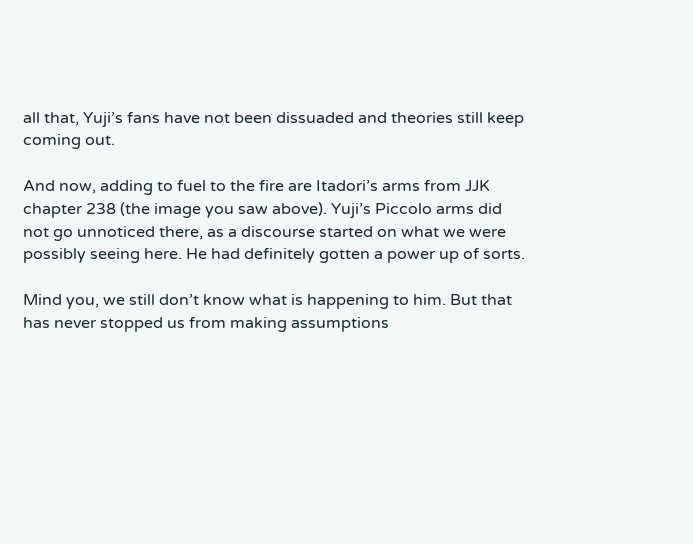all that, Yuji’s fans have not been dissuaded and theories still keep coming out.

And now, adding to fuel to the fire are Itadori’s arms from JJK chapter 238 (the image you saw above). Yuji’s Piccolo arms did not go unnoticed there, as a discourse started on what we were possibly seeing here. He had definitely gotten a power up of sorts.

Mind you, we still don’t know what is happening to him. But that has never stopped us from making assumptions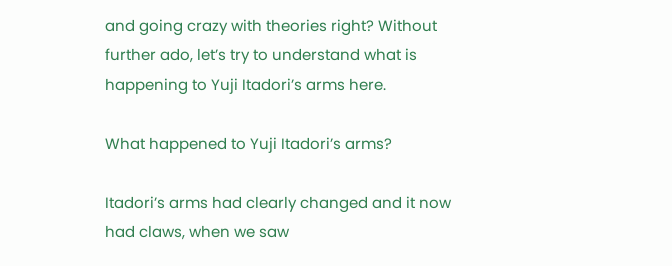and going crazy with theories right? Without further ado, let’s try to understand what is happening to Yuji Itadori’s arms here.

What happened to Yuji Itadori’s arms?

Itadori’s arms had clearly changed and it now had claws, when we saw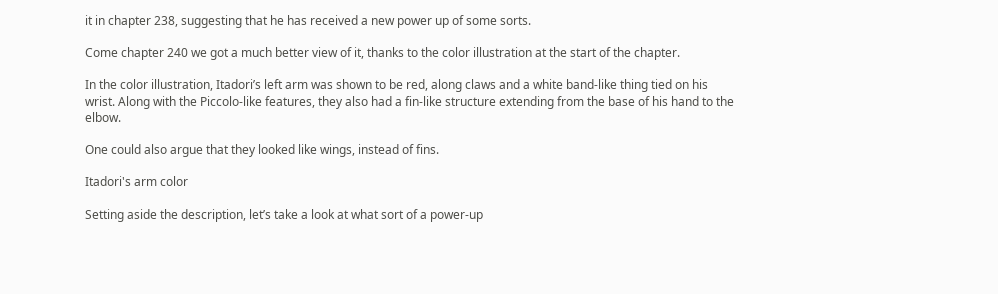it in chapter 238, suggesting that he has received a new power up of some sorts.

Come chapter 240 we got a much better view of it, thanks to the color illustration at the start of the chapter.

In the color illustration, Itadori’s left arm was shown to be red, along claws and a white band-like thing tied on his wrist. Along with the Piccolo-like features, they also had a fin-like structure extending from the base of his hand to the elbow.

One could also argue that they looked like wings, instead of fins.

Itadori's arm color

Setting aside the description, let’s take a look at what sort of a power-up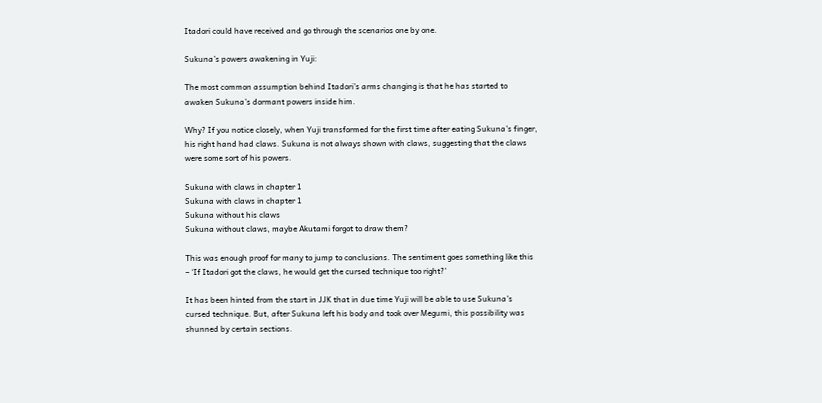Itadori could have received and go through the scenarios one by one.

Sukuna’s powers awakening in Yuji:

The most common assumption behind Itadori’s arms changing is that he has started to awaken Sukuna’s dormant powers inside him.

Why? If you notice closely, when Yuji transformed for the first time after eating Sukuna’s finger, his right hand had claws. Sukuna is not always shown with claws, suggesting that the claws were some sort of his powers.

Sukuna with claws in chapter 1
Sukuna with claws in chapter 1
Sukuna without his claws
Sukuna without claws, maybe Akutami forgot to draw them?

This was enough proof for many to jump to conclusions. The sentiment goes something like this – ‘If Itadori got the claws, he would get the cursed technique too right?’

It has been hinted from the start in JJK that in due time Yuji will be able to use Sukuna’s cursed technique. But, after Sukuna left his body and took over Megumi, this possibility was shunned by certain sections.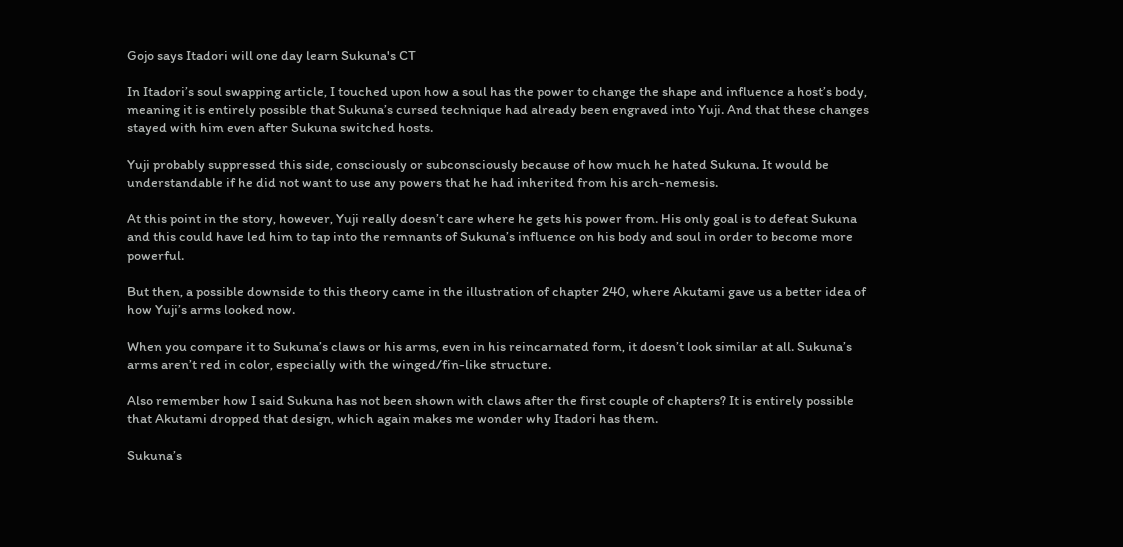Gojo says Itadori will one day learn Sukuna's CT

In Itadori’s soul swapping article, I touched upon how a soul has the power to change the shape and influence a host’s body, meaning it is entirely possible that Sukuna’s cursed technique had already been engraved into Yuji. And that these changes stayed with him even after Sukuna switched hosts.

Yuji probably suppressed this side, consciously or subconsciously because of how much he hated Sukuna. It would be understandable if he did not want to use any powers that he had inherited from his arch-nemesis.

At this point in the story, however, Yuji really doesn’t care where he gets his power from. His only goal is to defeat Sukuna and this could have led him to tap into the remnants of Sukuna’s influence on his body and soul in order to become more powerful.

But then, a possible downside to this theory came in the illustration of chapter 240, where Akutami gave us a better idea of how Yuji’s arms looked now.

When you compare it to Sukuna’s claws or his arms, even in his reincarnated form, it doesn’t look similar at all. Sukuna’s arms aren’t red in color, especially with the winged/fin-like structure.

Also remember how I said Sukuna has not been shown with claws after the first couple of chapters? It is entirely possible that Akutami dropped that design, which again makes me wonder why Itadori has them.

Sukuna’s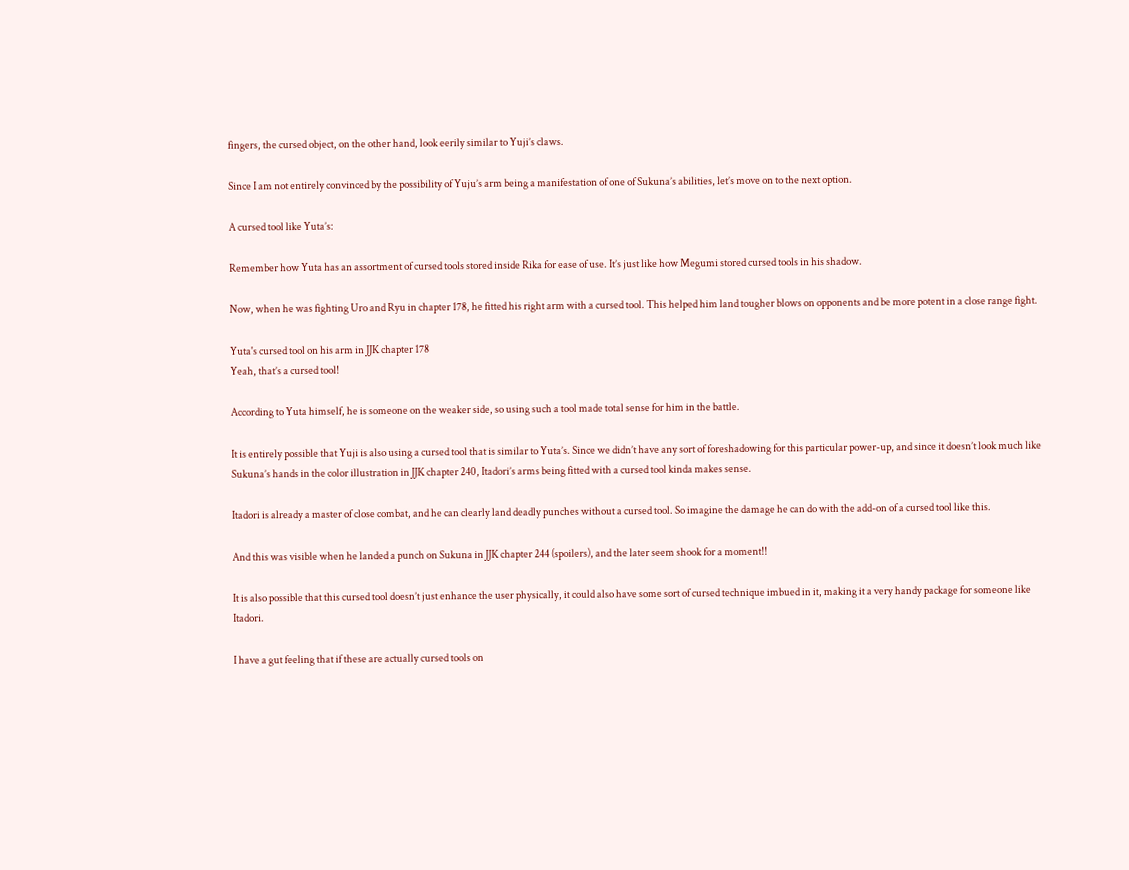fingers, the cursed object, on the other hand, look eerily similar to Yuji’s claws.

Since I am not entirely convinced by the possibility of Yuju’s arm being a manifestation of one of Sukuna’s abilities, let’s move on to the next option.

A cursed tool like Yuta’s:

Remember how Yuta has an assortment of cursed tools stored inside Rika for ease of use. It’s just like how Megumi stored cursed tools in his shadow.

Now, when he was fighting Uro and Ryu in chapter 178, he fitted his right arm with a cursed tool. This helped him land tougher blows on opponents and be more potent in a close range fight.

Yuta's cursed tool on his arm in JJK chapter 178
Yeah, that’s a cursed tool!

According to Yuta himself, he is someone on the weaker side, so using such a tool made total sense for him in the battle.

It is entirely possible that Yuji is also using a cursed tool that is similar to Yuta’s. Since we didn’t have any sort of foreshadowing for this particular power-up, and since it doesn’t look much like Sukuna’s hands in the color illustration in JJK chapter 240, Itadori’s arms being fitted with a cursed tool kinda makes sense.

Itadori is already a master of close combat, and he can clearly land deadly punches without a cursed tool. So imagine the damage he can do with the add-on of a cursed tool like this.

And this was visible when he landed a punch on Sukuna in JJK chapter 244 (spoilers), and the later seem shook for a moment!!

It is also possible that this cursed tool doesn’t just enhance the user physically, it could also have some sort of cursed technique imbued in it, making it a very handy package for someone like Itadori.

I have a gut feeling that if these are actually cursed tools on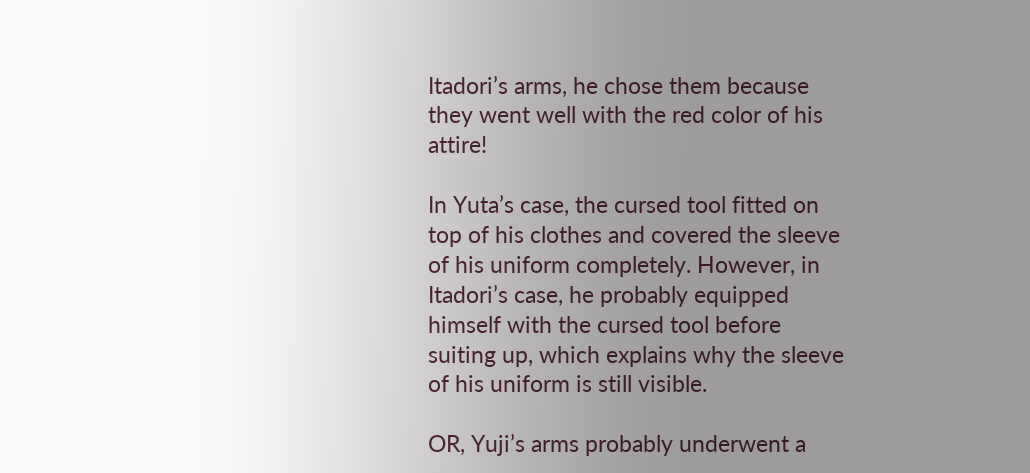Itadori’s arms, he chose them because they went well with the red color of his attire!

In Yuta’s case, the cursed tool fitted on top of his clothes and covered the sleeve of his uniform completely. However, in Itadori’s case, he probably equipped himself with the cursed tool before suiting up, which explains why the sleeve of his uniform is still visible.

OR, Yuji’s arms probably underwent a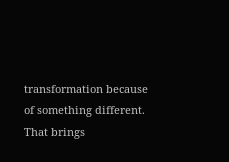transformation because of something different. That brings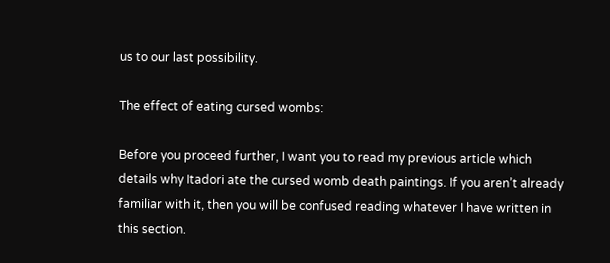us to our last possibility.

The effect of eating cursed wombs:

Before you proceed further, I want you to read my previous article which details why Itadori ate the cursed womb death paintings. If you aren’t already familiar with it, then you will be confused reading whatever I have written in this section.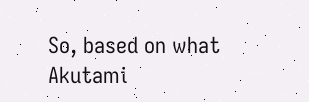So, based on what Akutami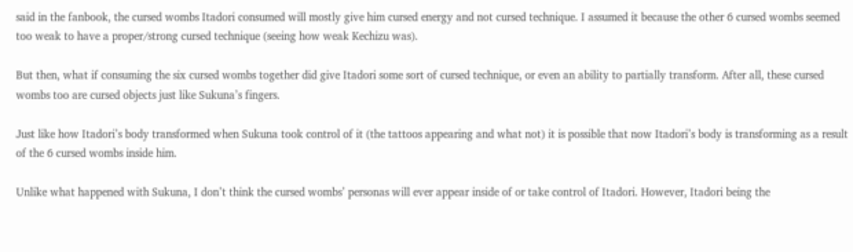said in the fanbook, the cursed wombs Itadori consumed will mostly give him cursed energy and not cursed technique. I assumed it because the other 6 cursed wombs seemed too weak to have a proper/strong cursed technique (seeing how weak Kechizu was).

But then, what if consuming the six cursed wombs together did give Itadori some sort of cursed technique, or even an ability to partially transform. After all, these cursed wombs too are cursed objects just like Sukuna’s fingers.

Just like how Itadori’s body transformed when Sukuna took control of it (the tattoos appearing and what not) it is possible that now Itadori’s body is transforming as a result of the 6 cursed wombs inside him.

Unlike what happened with Sukuna, I don’t think the cursed wombs’ personas will ever appear inside of or take control of Itadori. However, Itadori being the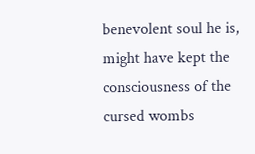benevolent soul he is, might have kept the consciousness of the cursed wombs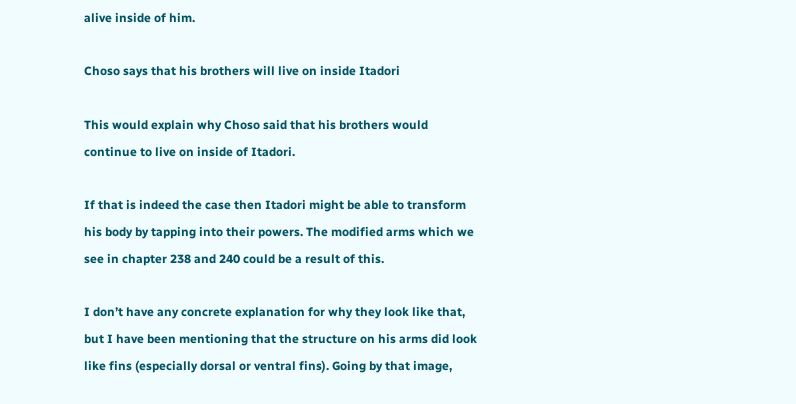alive inside of him.

Choso says that his brothers will live on inside Itadori

This would explain why Choso said that his brothers would continue to live on inside of Itadori.

If that is indeed the case then Itadori might be able to transform his body by tapping into their powers. The modified arms which we see in chapter 238 and 240 could be a result of this.

I don’t have any concrete explanation for why they look like that, but I have been mentioning that the structure on his arms did look like fins (especially dorsal or ventral fins). Going by that image,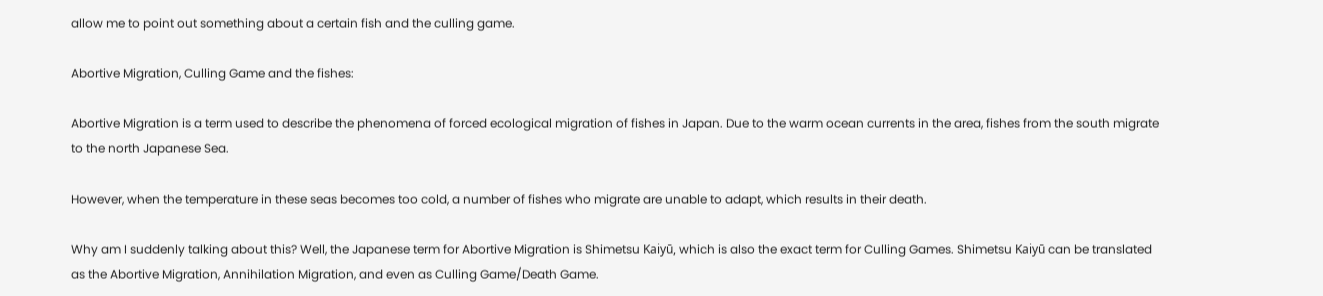allow me to point out something about a certain fish and the culling game.

Abortive Migration, Culling Game and the fishes:

Abortive Migration is a term used to describe the phenomena of forced ecological migration of fishes in Japan. Due to the warm ocean currents in the area, fishes from the south migrate to the north Japanese Sea.

However, when the temperature in these seas becomes too cold, a number of fishes who migrate are unable to adapt, which results in their death.

Why am I suddenly talking about this? Well, the Japanese term for Abortive Migration is Shimetsu Kaiyū, which is also the exact term for Culling Games. Shimetsu Kaiyū can be translated as the Abortive Migration, Annihilation Migration, and even as Culling Game/Death Game.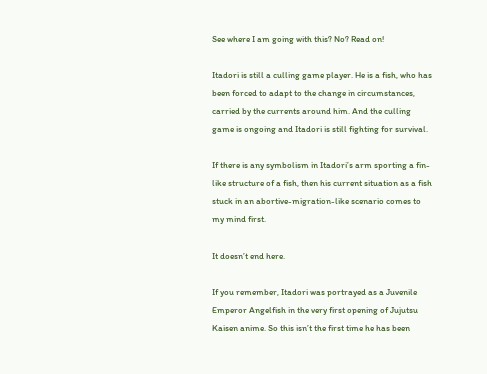See where I am going with this? No? Read on!

Itadori is still a culling game player. He is a fish, who has been forced to adapt to the change in circumstances, carried by the currents around him. And the culling game is ongoing and Itadori is still fighting for survival.

If there is any symbolism in Itadori’s arm sporting a fin-like structure of a fish, then his current situation as a fish stuck in an abortive-migration-like scenario comes to my mind first.

It doesn’t end here.

If you remember, Itadori was portrayed as a Juvenile Emperor Angelfish in the very first opening of Jujutsu Kaisen anime. So this isn’t the first time he has been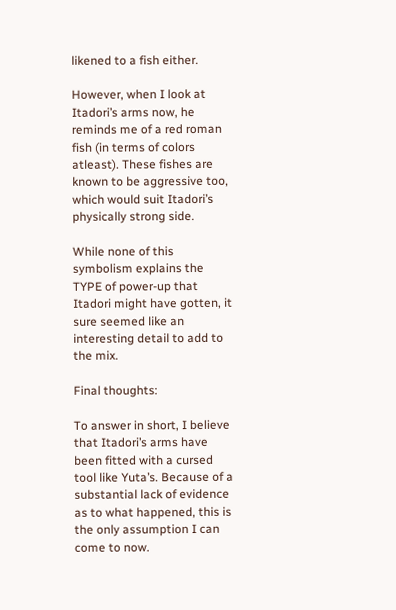likened to a fish either.

However, when I look at Itadori’s arms now, he reminds me of a red roman fish (in terms of colors atleast). These fishes are known to be aggressive too, which would suit Itadori’s physically strong side.

While none of this symbolism explains the TYPE of power-up that Itadori might have gotten, it sure seemed like an interesting detail to add to the mix.

Final thoughts:

To answer in short, I believe that Itadori’s arms have been fitted with a cursed tool like Yuta’s. Because of a substantial lack of evidence as to what happened, this is the only assumption I can come to now.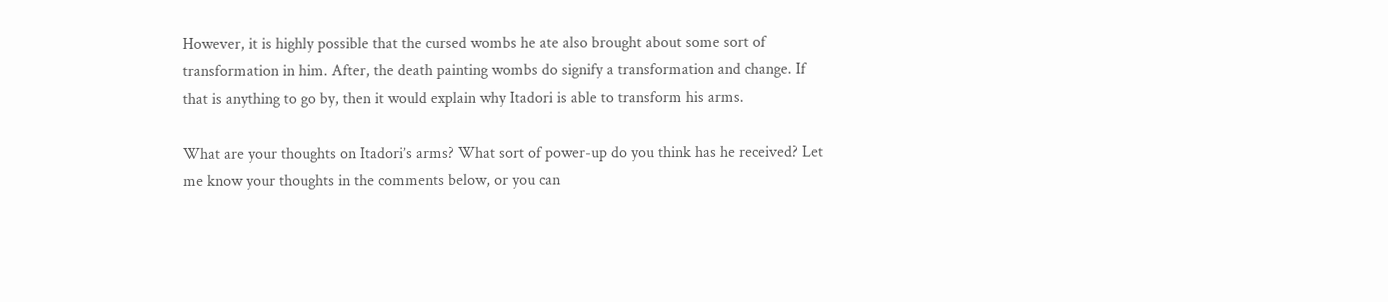However, it is highly possible that the cursed wombs he ate also brought about some sort of transformation in him. After, the death painting wombs do signify a transformation and change. If that is anything to go by, then it would explain why Itadori is able to transform his arms.

What are your thoughts on Itadori’s arms? What sort of power-up do you think has he received? Let me know your thoughts in the comments below, or you can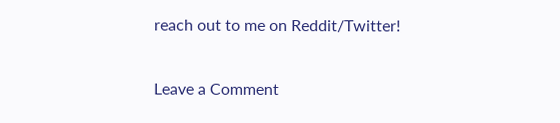reach out to me on Reddit/Twitter!

Leave a Comment